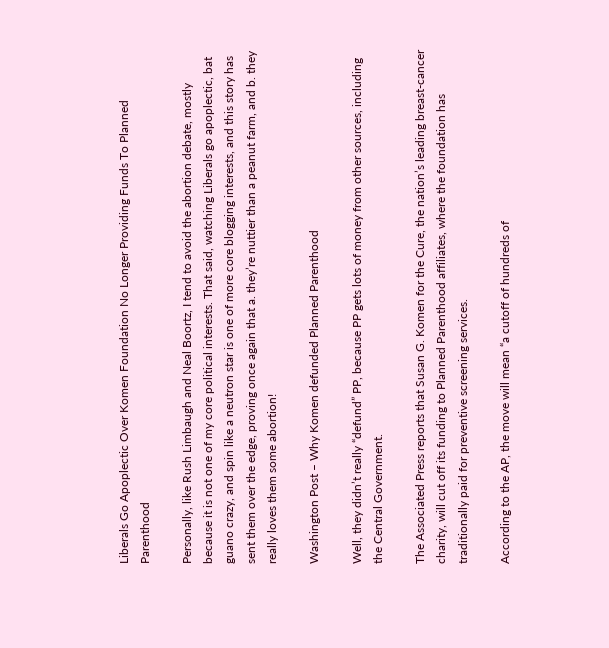Liberals Go Apoplectic Over Komen Foundation No Longer Providing Funds To Planned Parenthood

Personally, like Rush Limbaugh and Neal Boortz, I tend to avoid the abortion debate, mostly because it is not one of my core political interests. That said, watching Liberals go apoplectic, bat guano crazy, and spin like a neutron star is one of more core blogging interests, and this story has sent them over the edge, proving once again that a. they’re nuttier than a peanut farm, and b. they really loves them some abortion!

Washington Post – Why Komen defunded Planned Parenthood

Well, they didn’t really “defund” PP, because PP gets lots of money from other sources, including the Central Government.

The Associated Press reports that Susan G. Komen for the Cure, the nation’s leading breast-cancer charity, will cut off its funding to Planned Parenthood affiliates, where the foundation has traditionally paid for preventive screening services.

According to the AP, the move will mean “a cutoff of hundreds of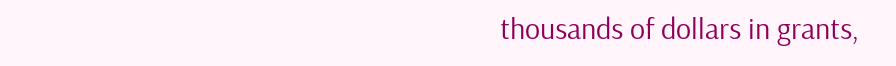thousands of dollars in grants,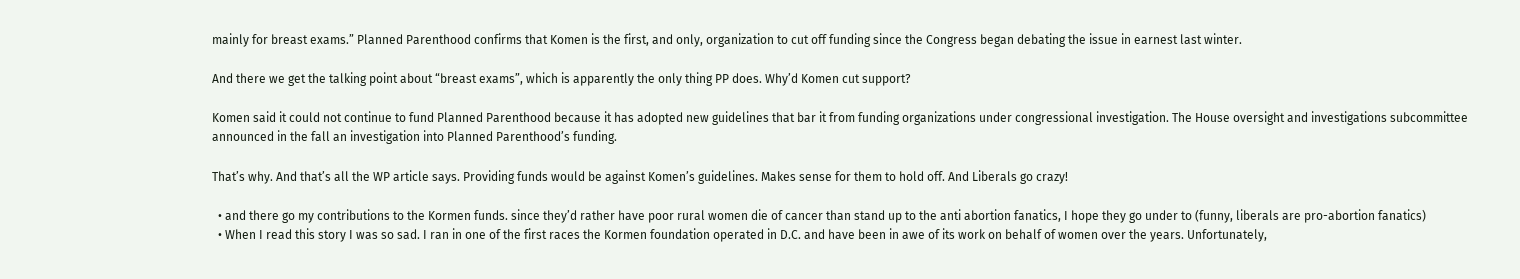mainly for breast exams.” Planned Parenthood confirms that Komen is the first, and only, organization to cut off funding since the Congress began debating the issue in earnest last winter.

And there we get the talking point about “breast exams”, which is apparently the only thing PP does. Why’d Komen cut support?

Komen said it could not continue to fund Planned Parenthood because it has adopted new guidelines that bar it from funding organizations under congressional investigation. The House oversight and investigations subcommittee announced in the fall an investigation into Planned Parenthood’s funding.

That’s why. And that’s all the WP article says. Providing funds would be against Komen’s guidelines. Makes sense for them to hold off. And Liberals go crazy!

  • and there go my contributions to the Kormen funds. since they’d rather have poor rural women die of cancer than stand up to the anti abortion fanatics, I hope they go under to (funny, liberals are pro-abortion fanatics)
  • When I read this story I was so sad. I ran in one of the first races the Kormen foundation operated in D.C. and have been in awe of its work on behalf of women over the years. Unfortunately,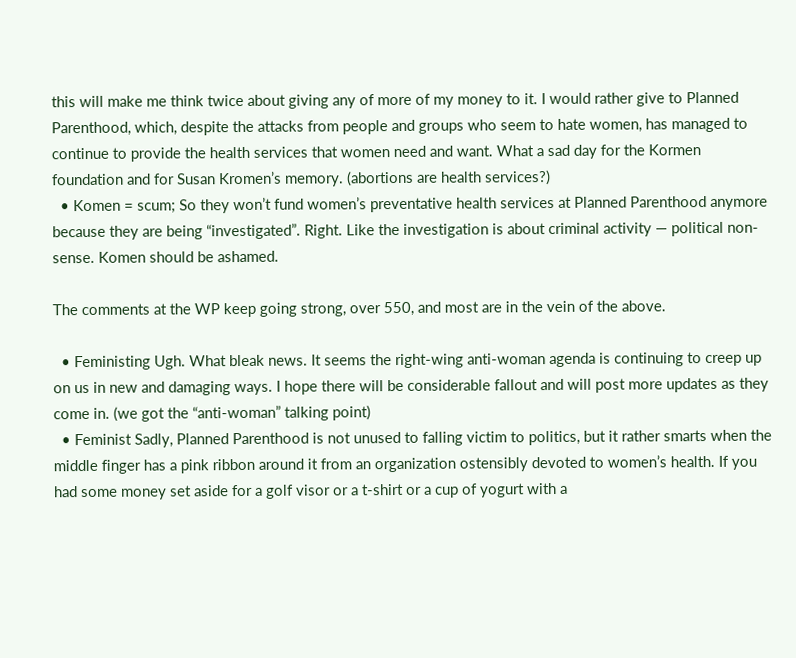this will make me think twice about giving any of more of my money to it. I would rather give to Planned Parenthood, which, despite the attacks from people and groups who seem to hate women, has managed to continue to provide the health services that women need and want. What a sad day for the Kormen foundation and for Susan Kromen’s memory. (abortions are health services?)
  • Komen = scum; So they won’t fund women’s preventative health services at Planned Parenthood anymore because they are being “investigated”. Right. Like the investigation is about criminal activity — political non-sense. Komen should be ashamed.

The comments at the WP keep going strong, over 550, and most are in the vein of the above.

  • Feministing Ugh. What bleak news. It seems the right-wing anti-woman agenda is continuing to creep up on us in new and damaging ways. I hope there will be considerable fallout and will post more updates as they come in. (we got the “anti-woman” talking point)
  • Feminist Sadly, Planned Parenthood is not unused to falling victim to politics, but it rather smarts when the middle finger has a pink ribbon around it from an organization ostensibly devoted to women’s health. If you had some money set aside for a golf visor or a t-shirt or a cup of yogurt with a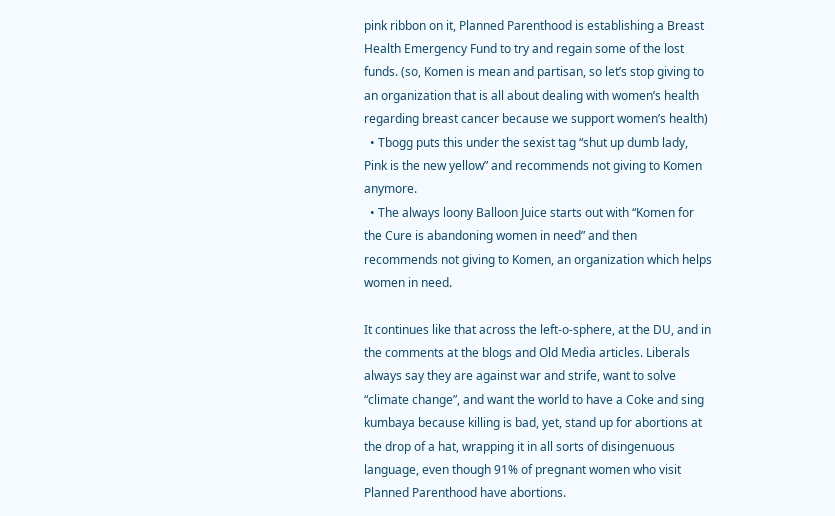pink ribbon on it, Planned Parenthood is establishing a Breast Health Emergency Fund to try and regain some of the lost funds. (so, Komen is mean and partisan, so let’s stop giving to an organization that is all about dealing with women’s health regarding breast cancer because we support women’s health)
  • Tbogg puts this under the sexist tag “shut up dumb lady, Pink is the new yellow” and recommends not giving to Komen anymore.
  • The always loony Balloon Juice starts out with “Komen for the Cure is abandoning women in need” and then recommends not giving to Komen, an organization which helps women in need.

It continues like that across the left-o-sphere, at the DU, and in the comments at the blogs and Old Media articles. Liberals always say they are against war and strife, want to solve “climate change”, and want the world to have a Coke and sing kumbaya because killing is bad, yet, stand up for abortions at the drop of a hat, wrapping it in all sorts of disingenuous language, even though 91% of pregnant women who visit Planned Parenthood have abortions.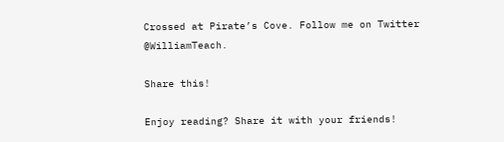Crossed at Pirate’s Cove. Follow me on Twitter @WilliamTeach.

Share this!

Enjoy reading? Share it with your friends!